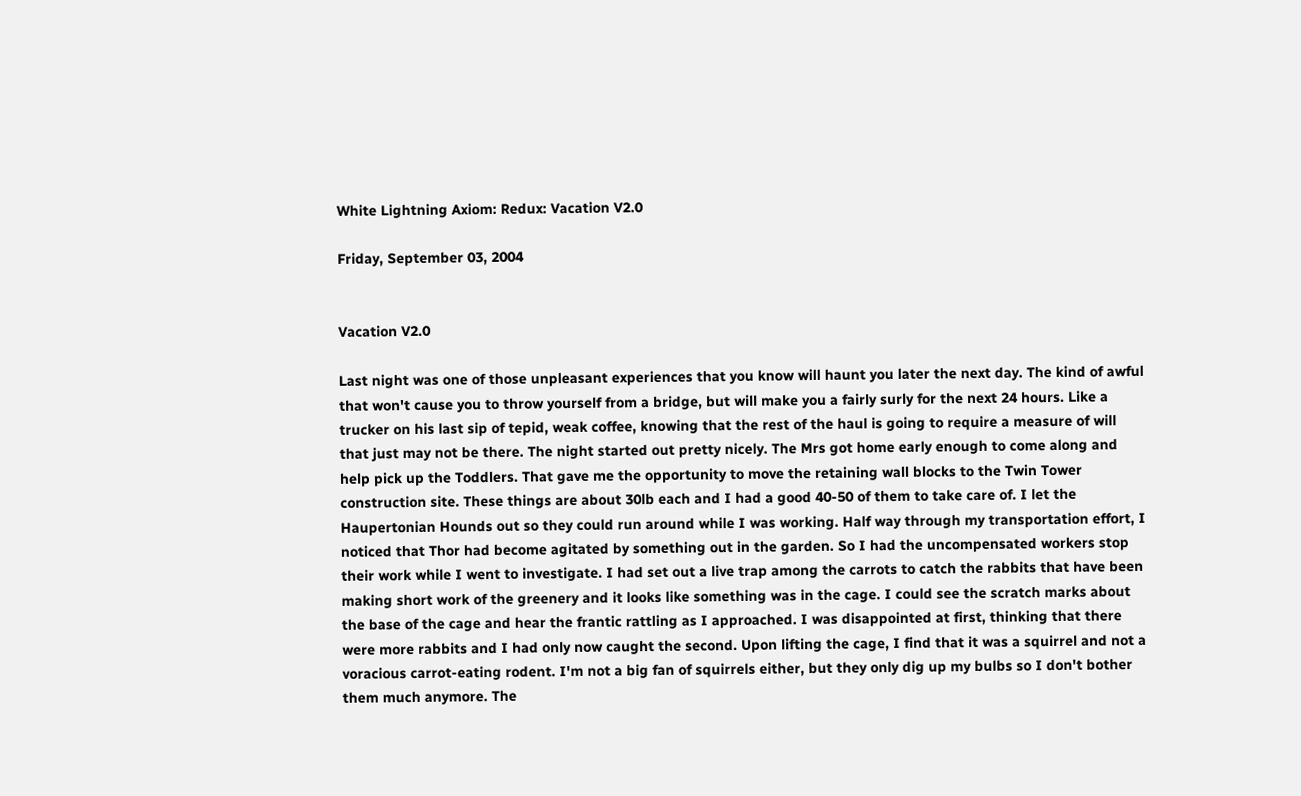White Lightning Axiom: Redux: Vacation V2.0

Friday, September 03, 2004


Vacation V2.0

Last night was one of those unpleasant experiences that you know will haunt you later the next day. The kind of awful that won't cause you to throw yourself from a bridge, but will make you a fairly surly for the next 24 hours. Like a trucker on his last sip of tepid, weak coffee, knowing that the rest of the haul is going to require a measure of will that just may not be there. The night started out pretty nicely. The Mrs got home early enough to come along and help pick up the Toddlers. That gave me the opportunity to move the retaining wall blocks to the Twin Tower construction site. These things are about 30lb each and I had a good 40-50 of them to take care of. I let the Haupertonian Hounds out so they could run around while I was working. Half way through my transportation effort, I noticed that Thor had become agitated by something out in the garden. So I had the uncompensated workers stop their work while I went to investigate. I had set out a live trap among the carrots to catch the rabbits that have been making short work of the greenery and it looks like something was in the cage. I could see the scratch marks about the base of the cage and hear the frantic rattling as I approached. I was disappointed at first, thinking that there were more rabbits and I had only now caught the second. Upon lifting the cage, I find that it was a squirrel and not a voracious carrot-eating rodent. I'm not a big fan of squirrels either, but they only dig up my bulbs so I don't bother them much anymore. The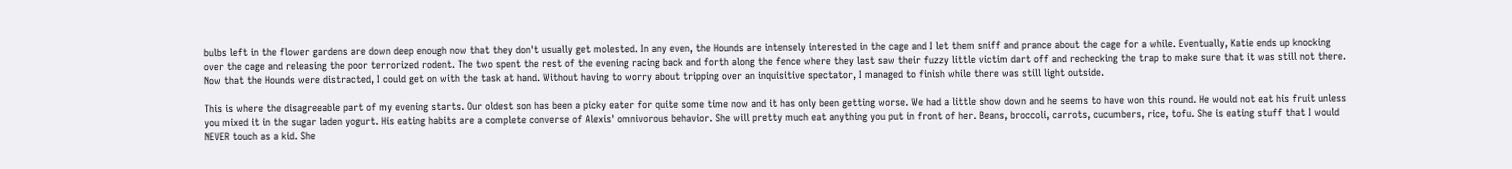bulbs left in the flower gardens are down deep enough now that they don't usually get molested. In any even, the Hounds are intensely interested in the cage and I let them sniff and prance about the cage for a while. Eventually, Katie ends up knocking over the cage and releasing the poor terrorized rodent. The two spent the rest of the evening racing back and forth along the fence where they last saw their fuzzy little victim dart off and rechecking the trap to make sure that it was still not there. Now that the Hounds were distracted, I could get on with the task at hand. Without having to worry about tripping over an inquisitive spectator, I managed to finish while there was still light outside.

This is where the disagreeable part of my evening starts. Our oldest son has been a picky eater for quite some time now and it has only been getting worse. We had a little show down and he seems to have won this round. He would not eat his fruit unless you mixed it in the sugar laden yogurt. His eating habits are a complete converse of Alexis' omnivorous behavior. She will pretty much eat anything you put in front of her. Beans, broccoli, carrots, cucumbers, rice, tofu. She is eating stuff that I would NEVER touch as a kid. She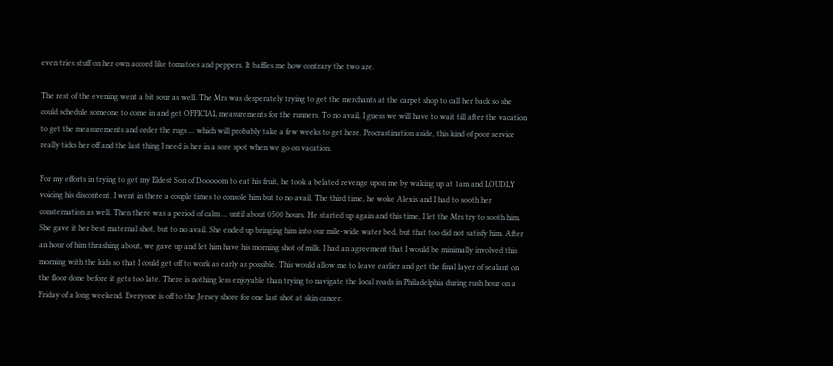even tries stuff on her own accord like tomatoes and peppers. It baffles me how contrary the two are.

The rest of the evening went a bit sour as well. The Mrs was desperately trying to get the merchants at the carpet shop to call her back so she could schedule someone to come in and get OFFICIAL measurements for the runners. To no avail, I guess we will have to wait till after the vacation to get the measurements and order the rugs ... which will probably take a few weeks to get here. Procrastination aside, this kind of poor service really ticks her off and the last thing I need is her in a sore spot when we go on vacation.

For my efforts in trying to get my Eldest Son of Dooooom to eat his fruit, he took a belated revenge upon me by waking up at 1am and LOUDLY voicing his discontent. I went in there a couple times to console him but to no avail. The third time, he woke Alexis and I had to sooth her consternation as well. Then there was a period of calm ... until about 0500 hours. He started up again and this time, I let the Mrs try to sooth him. She gave it her best maternal shot, but to no avail. She ended up bringing him into our mile-wide water bed, but that too did not satisfy him. After an hour of him thrashing about, we gave up and let him have his morning shot of milk. I had an agreement that I would be minimally involved this morning with the kids so that I could get off to work as early as possible. This would allow me to leave earlier and get the final layer of sealant on the floor done before it gets too late. There is nothing less enjoyable than trying to navigate the local roads in Philadelphia during rush hour on a Friday of a long weekend. Everyone is off to the Jersey shore for one last shot at skin cancer.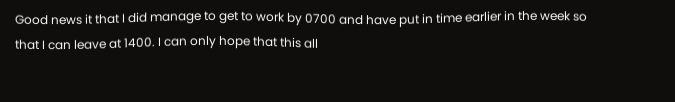Good news it that I did manage to get to work by 0700 and have put in time earlier in the week so that I can leave at 1400. I can only hope that this all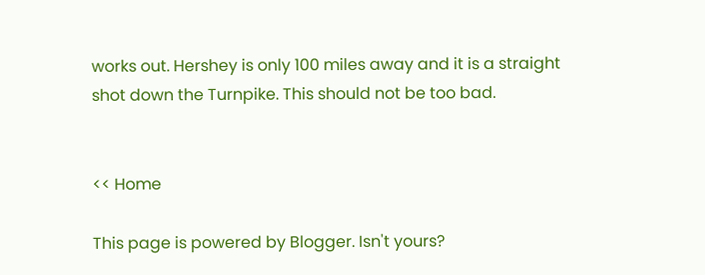works out. Hershey is only 100 miles away and it is a straight shot down the Turnpike. This should not be too bad.


<< Home

This page is powered by Blogger. Isn't yours?